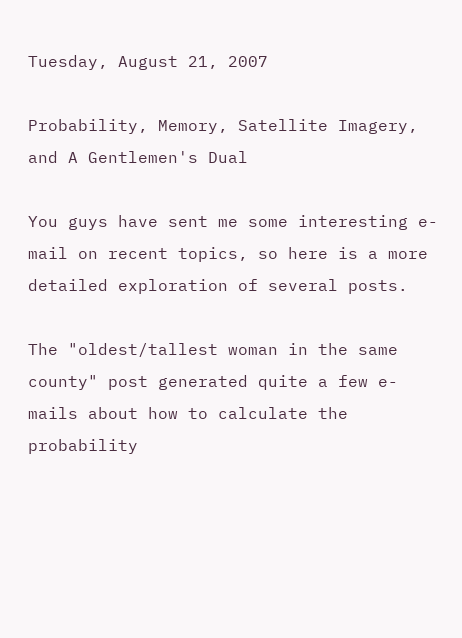Tuesday, August 21, 2007

Probability, Memory, Satellite Imagery, and A Gentlemen's Dual

You guys have sent me some interesting e-mail on recent topics, so here is a more detailed exploration of several posts.

The "oldest/tallest woman in the same county" post generated quite a few e-mails about how to calculate the probability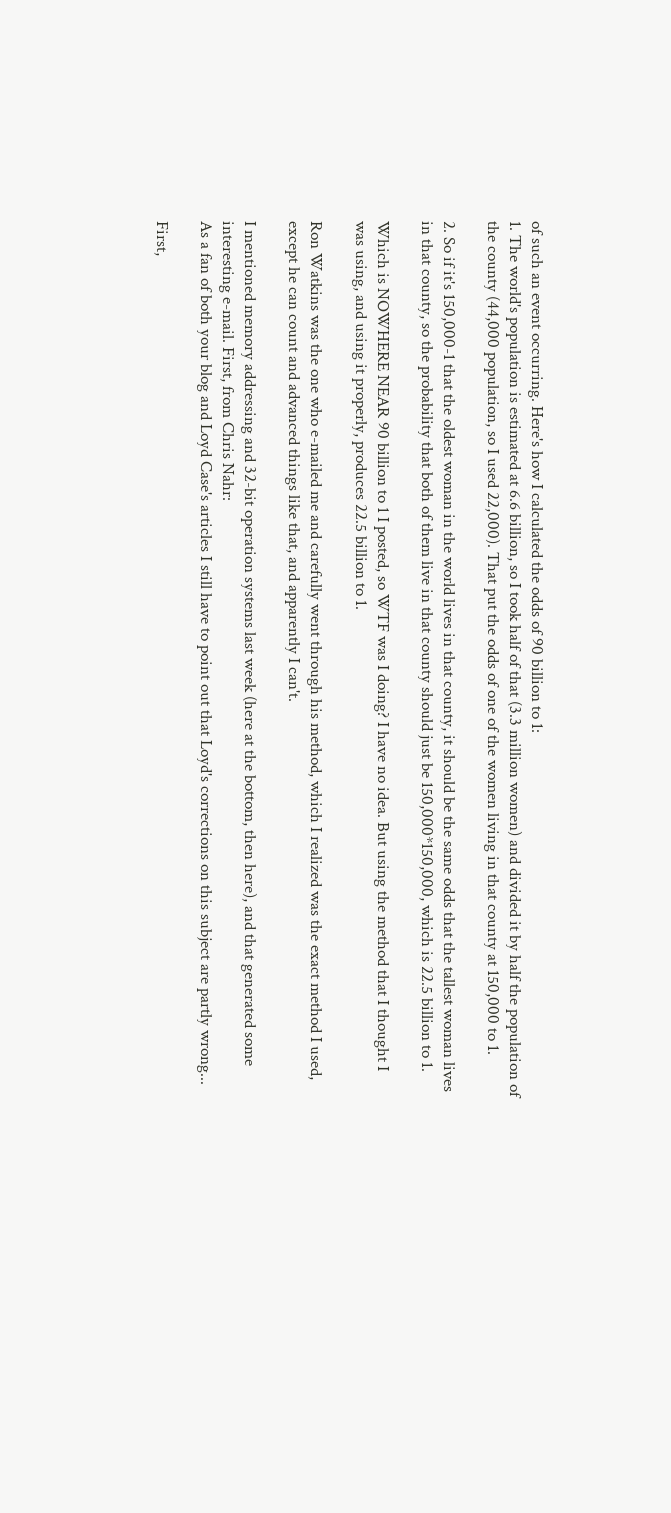of such an event occurring. Here's how I calculated the odds of 90 billion to 1:
1. The world's population is estimated at 6.6 billion, so I took half of that (3.3 million women) and divided it by half the population of the county (44,000 population, so I used 22,000). That put the odds of one of the women living in that county at 150,000 to 1.

2. So if it's 150,000-1 that the oldest woman in the world lives in that county, it should be the same odds that the tallest woman lives in that county, so the probability that both of them live in that county should just be 150,000*150,000, which is 22.5 billion to 1.

Which is NOWHERE NEAR 90 billion to 1 I posted, so WTF was I doing? I have no idea. But using the method that I thought I was using, and using it properly, produces 22.5 billion to 1.

Ron Watkins was the one who e-mailed me and carefully went through his method, which I realized was the exact method I used, except he can count and advanced things like that, and apparently I can't.

I mentioned memory addressing and 32-bit operation systems last week (here at the bottom, then here), and that generated some interesting e-mail. First, from Chris Nahr:
As a fan of both your blog and Loyd Case's articles I still have to point out that Loyd's corrections on this subject are partly wrong...

First,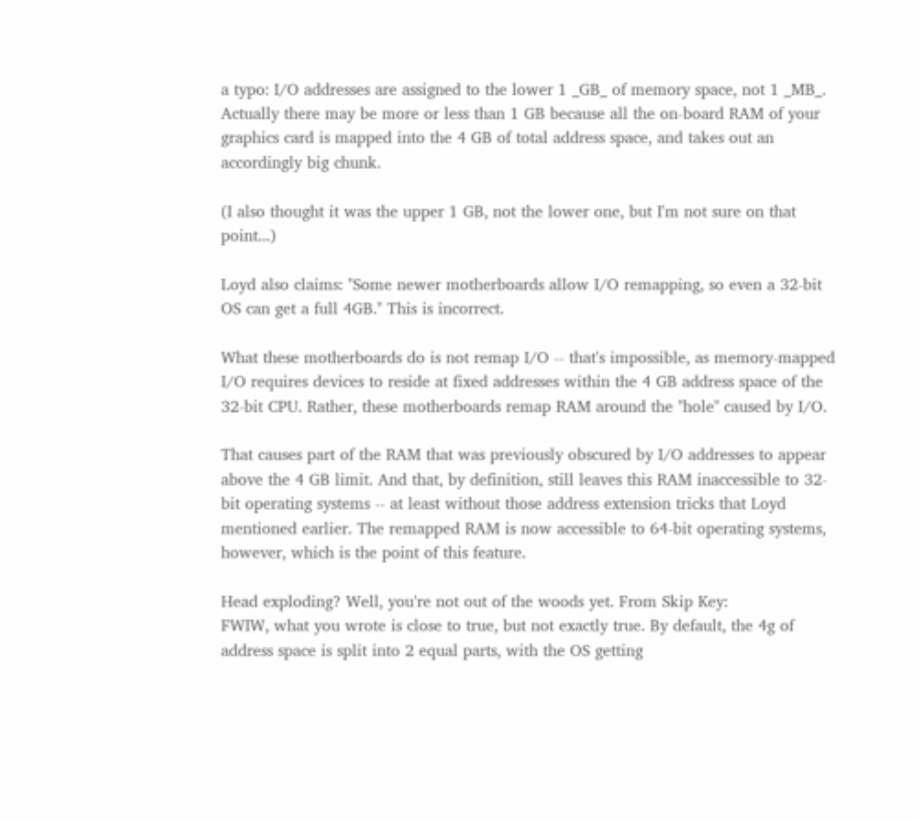a typo: I/O addresses are assigned to the lower 1 _GB_ of memory space, not 1 _MB_. Actually there may be more or less than 1 GB because all the on-board RAM of your graphics card is mapped into the 4 GB of total address space, and takes out an accordingly big chunk.

(I also thought it was the upper 1 GB, not the lower one, but I'm not sure on that point...)

Loyd also claims: "Some newer motherboards allow I/O remapping, so even a 32-bit OS can get a full 4GB." This is incorrect.

What these motherboards do is not remap I/O -- that's impossible, as memory-mapped I/O requires devices to reside at fixed addresses within the 4 GB address space of the 32-bit CPU. Rather, these motherboards remap RAM around the "hole" caused by I/O.

That causes part of the RAM that was previously obscured by I/O addresses to appear above the 4 GB limit. And that, by definition, still leaves this RAM inaccessible to 32-bit operating systems -- at least without those address extension tricks that Loyd mentioned earlier. The remapped RAM is now accessible to 64-bit operating systems, however, which is the point of this feature.

Head exploding? Well, you're not out of the woods yet. From Skip Key:
FWIW, what you wrote is close to true, but not exactly true. By default, the 4g of address space is split into 2 equal parts, with the OS getting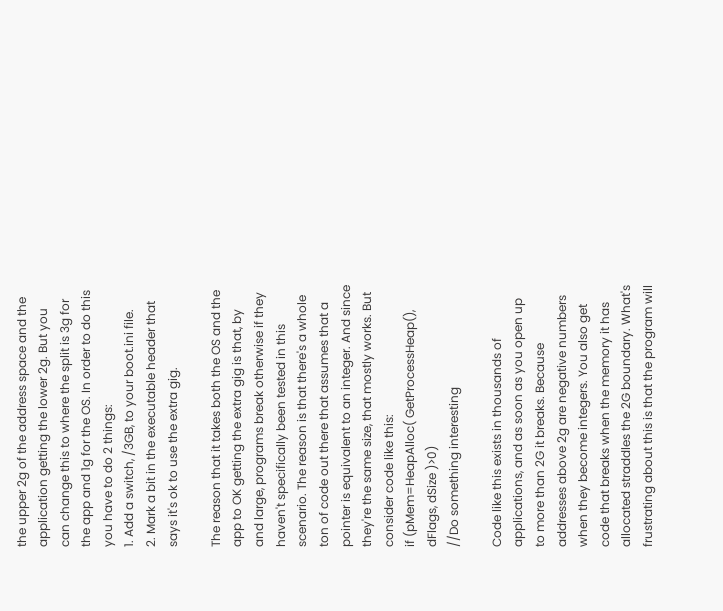the upper 2g of the address space and the application getting the lower 2g. But you can change this to where the split is 3g for the app and 1g for the OS. In order to do this you have to do 2 things:
1. Add a switch, /3GB, to your boot.ini file.
2. Mark a bit in the executable header that says it's ok to use the extra gig.

The reason that it takes both the OS and the app to OK getting the extra gig is that, by and large, programs break otherwise if they haven't specifically been tested in this scenario. The reason is that there's a whole ton of code out there that assumes that a pointer is equivalent to an integer. And since they're the same size, that mostly works. But consider code like this:
if (pMem=HeapAlloc( GetProcessHeap(), dFlags, dSize )>0)
//Do something interesting

Code like this exists in thousands of applications, and as soon as you open up to more than 2G it breaks. Because addresses above 2g are negative numbers when they become integers. You also get code that breaks when the memory it has allocated straddles the 2G boundary. What's frustrating about this is that the program will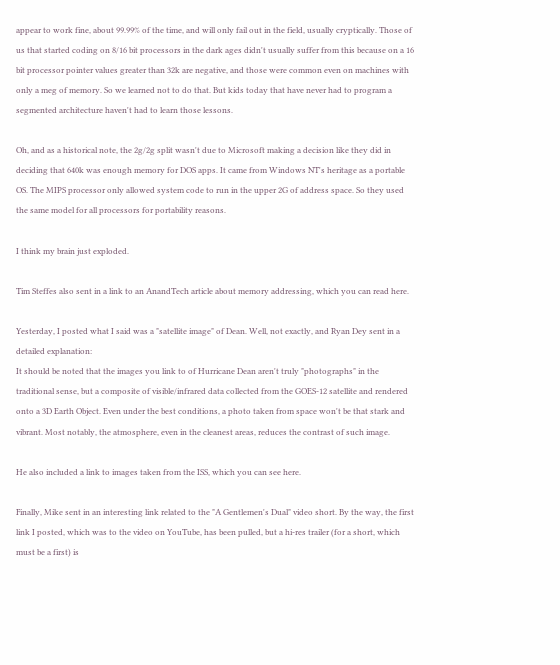appear to work fine, about 99.99% of the time, and will only fail out in the field, usually cryptically. Those of us that started coding on 8/16 bit processors in the dark ages didn't usually suffer from this because on a 16 bit processor pointer values greater than 32k are negative, and those were common even on machines with only a meg of memory. So we learned not to do that. But kids today that have never had to program a segmented architecture haven't had to learn those lessons.

Oh, and as a historical note, the 2g/2g split wasn't due to Microsoft making a decision like they did in deciding that 640k was enough memory for DOS apps. It came from Windows NT's heritage as a portable OS. The MIPS processor only allowed system code to run in the upper 2G of address space. So they used the same model for all processors for portability reasons.

I think my brain just exploded.

Tim Steffes also sent in a link to an AnandTech article about memory addressing, which you can read here.

Yesterday, I posted what I said was a "satellite image" of Dean. Well, not exactly, and Ryan Dey sent in a detailed explanation:
It should be noted that the images you link to of Hurricane Dean aren't truly "photographs" in the traditional sense, but a composite of visible/infrared data collected from the GOES-12 satellite and rendered onto a 3D Earth Object. Even under the best conditions, a photo taken from space won't be that stark and vibrant. Most notably, the atmosphere, even in the cleanest areas, reduces the contrast of such image.

He also included a link to images taken from the ISS, which you can see here.

Finally, Mike sent in an interesting link related to the "A Gentlemen's Dual" video short. By the way, the first link I posted, which was to the video on YouTube, has been pulled, but a hi-res trailer (for a short, which must be a first) is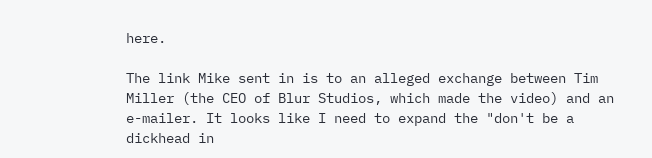here.

The link Mike sent in is to an alleged exchange between Tim Miller (the CEO of Blur Studios, which made the video) and an e-mailer. It looks like I need to expand the "don't be a dickhead in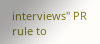interviews" PR rule to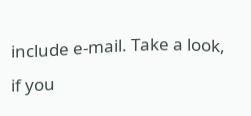include e-mail. Take a look, if you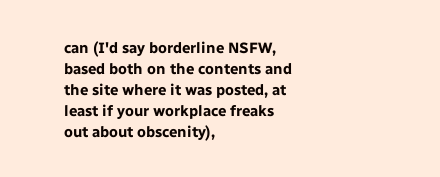can (I'd say borderline NSFW, based both on the contents and the site where it was posted, at least if your workplace freaks out about obscenity),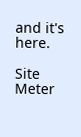and it's here.

Site Meter